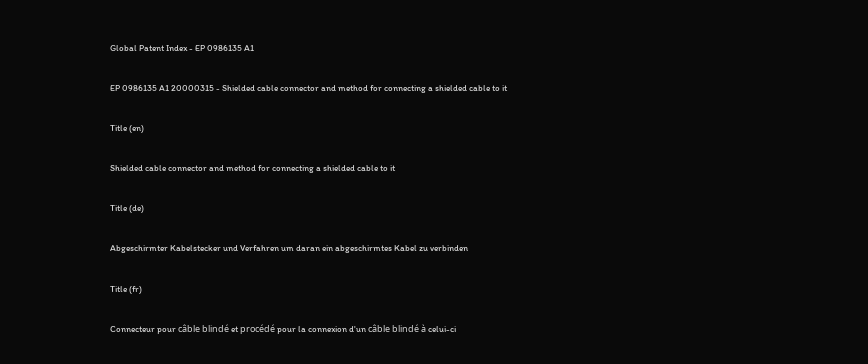Global Patent Index - EP 0986135 A1

EP 0986135 A1 20000315 - Shielded cable connector and method for connecting a shielded cable to it

Title (en)

Shielded cable connector and method for connecting a shielded cable to it

Title (de)

Abgeschirmter Kabelstecker und Verfahren um daran ein abgeschirmtes Kabel zu verbinden

Title (fr)

Connecteur pour câble blindé et procédé pour la connexion d'un câble blindé à celui-ci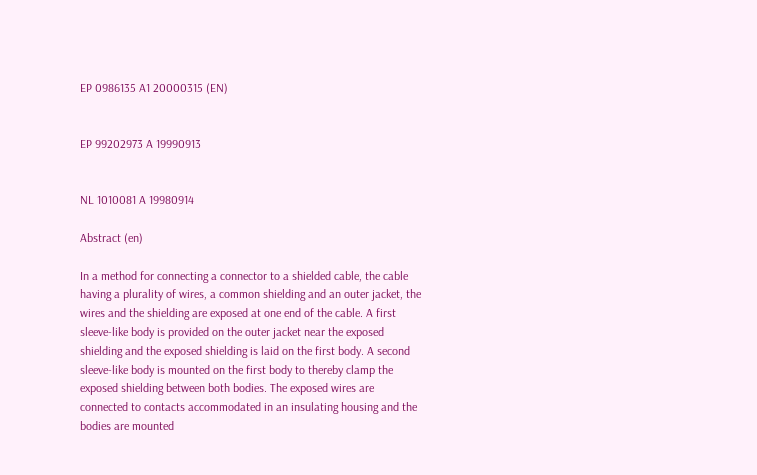EP 0986135 A1 20000315 (EN)


EP 99202973 A 19990913


NL 1010081 A 19980914

Abstract (en)

In a method for connecting a connector to a shielded cable, the cable having a plurality of wires, a common shielding and an outer jacket, the wires and the shielding are exposed at one end of the cable. A first sleeve-like body is provided on the outer jacket near the exposed shielding and the exposed shielding is laid on the first body. A second sleeve-like body is mounted on the first body to thereby clamp the exposed shielding between both bodies. The exposed wires are connected to contacts accommodated in an insulating housing and the bodies are mounted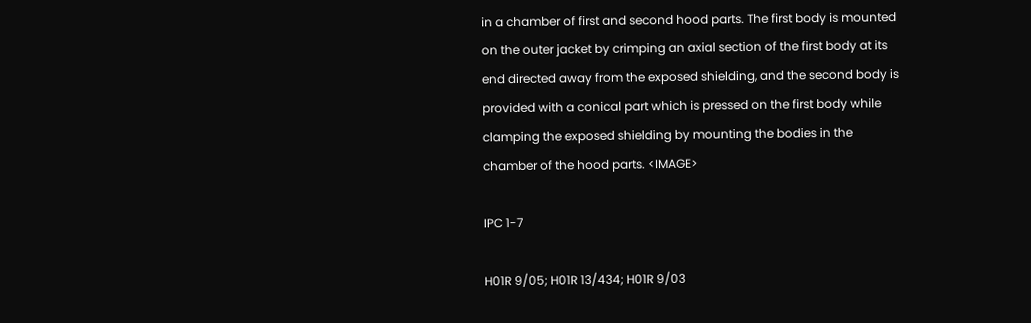in a chamber of first and second hood parts. The first body is mounted on the outer jacket by crimping an axial section of the first body at its end directed away from the exposed shielding, and the second body is provided with a conical part which is pressed on the first body while clamping the exposed shielding by mounting the bodies in the chamber of the hood parts. <IMAGE>

IPC 1-7

H01R 9/05; H01R 13/434; H01R 9/03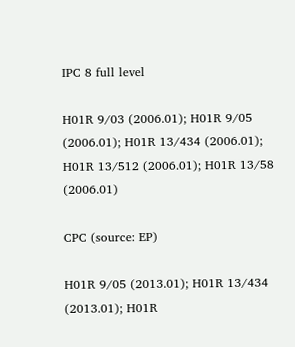IPC 8 full level

H01R 9/03 (2006.01); H01R 9/05 (2006.01); H01R 13/434 (2006.01); H01R 13/512 (2006.01); H01R 13/58 (2006.01)

CPC (source: EP)

H01R 9/05 (2013.01); H01R 13/434 (2013.01); H01R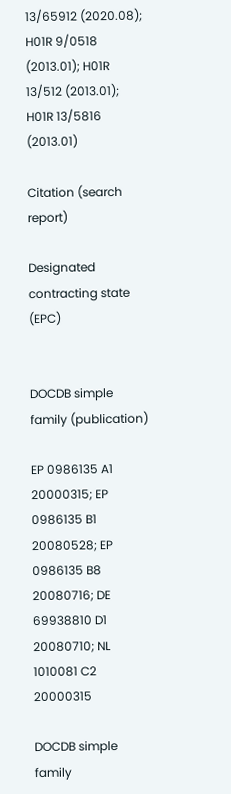13/65912 (2020.08); H01R 9/0518 (2013.01); H01R 13/512 (2013.01); H01R 13/5816 (2013.01)

Citation (search report)

Designated contracting state (EPC)


DOCDB simple family (publication)

EP 0986135 A1 20000315; EP 0986135 B1 20080528; EP 0986135 B8 20080716; DE 69938810 D1 20080710; NL 1010081 C2 20000315

DOCDB simple family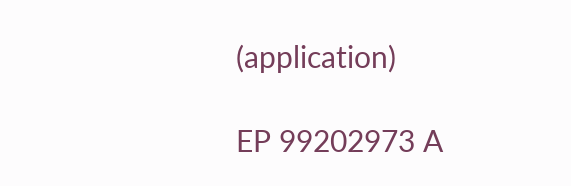(application)

EP 99202973 A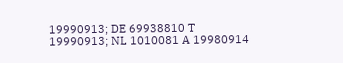19990913; DE 69938810 T 19990913; NL 1010081 A 19980914